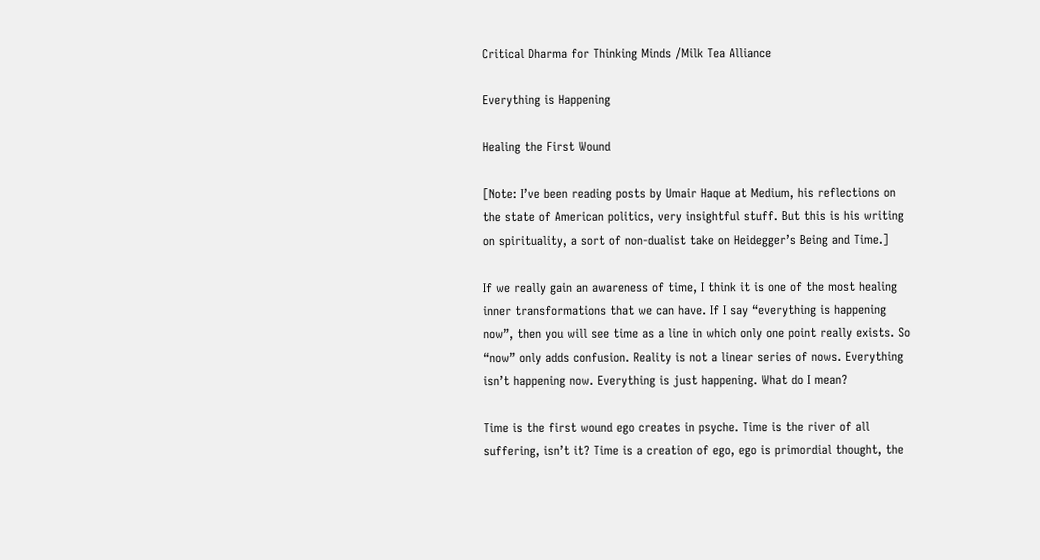Critical Dharma for Thinking Minds /Milk Tea Alliance

Everything is Happening

Healing the First Wound

[Note: I’ve been reading posts by Umair Haque at Medium, his reflections on the state of American politics, very insightful stuff. But this is his writing on spirituality, a sort of non-dualist take on Heidegger’s Being and Time.]

If we really gain an awareness of time, I think it is one of the most healing inner transformations that we can have. If I say “everything is happening now”, then you will see time as a line in which only one point really exists. So “now” only adds confusion. Reality is not a linear series of nows. Everything isn’t happening now. Everything is just happening. What do I mean?

Time is the first wound ego creates in psyche. Time is the river of all suffering, isn’t it? Time is a creation of ego, ego is primordial thought, the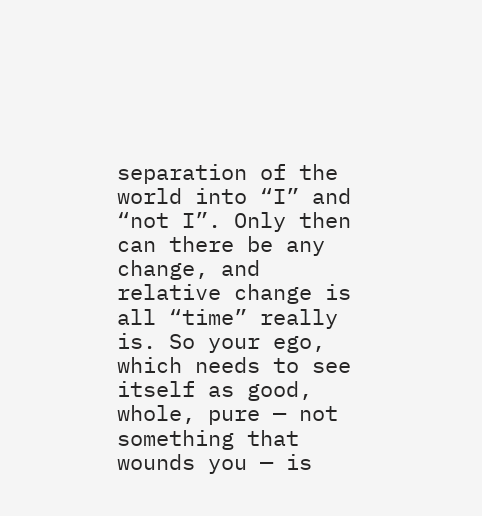separation of the world into “I” and “not I”. Only then can there be any change, and relative change is all “time” really is. So your ego, which needs to see itself as good, whole, pure — not something that wounds you — is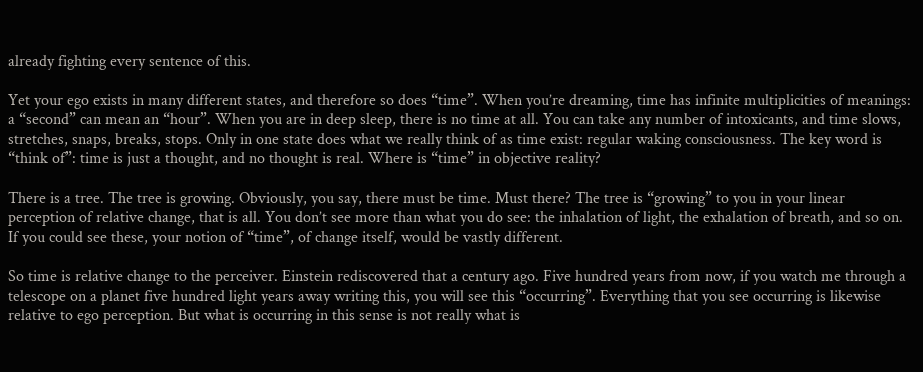already fighting every sentence of this.

Yet your ego exists in many different states, and therefore so does “time”. When you’re dreaming, time has infinite multiplicities of meanings: a “second” can mean an “hour”. When you are in deep sleep, there is no time at all. You can take any number of intoxicants, and time slows, stretches, snaps, breaks, stops. Only in one state does what we really think of as time exist: regular waking consciousness. The key word is “think of”: time is just a thought, and no thought is real. Where is “time” in objective reality?

There is a tree. The tree is growing. Obviously, you say, there must be time. Must there? The tree is “growing” to you in your linear perception of relative change, that is all. You don’t see more than what you do see: the inhalation of light, the exhalation of breath, and so on. If you could see these, your notion of “time”, of change itself, would be vastly different.

So time is relative change to the perceiver. Einstein rediscovered that a century ago. Five hundred years from now, if you watch me through a telescope on a planet five hundred light years away writing this, you will see this “occurring”. Everything that you see occurring is likewise relative to ego perception. But what is occurring in this sense is not really what is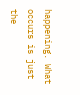happening. What occurs is just the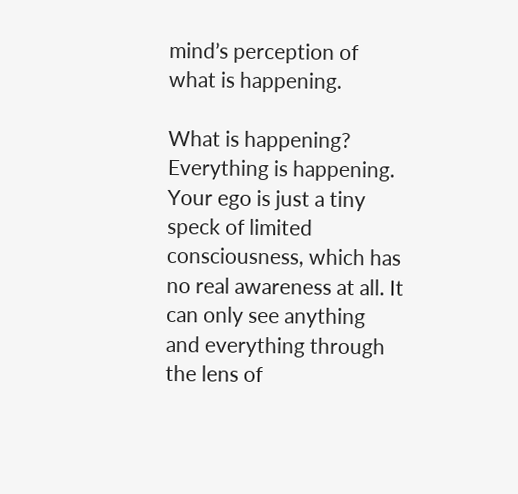mind’s perception of what is happening.

What is happening? Everything is happening. Your ego is just a tiny speck of limited consciousness, which has no real awareness at all. It can only see anything and everything through the lens of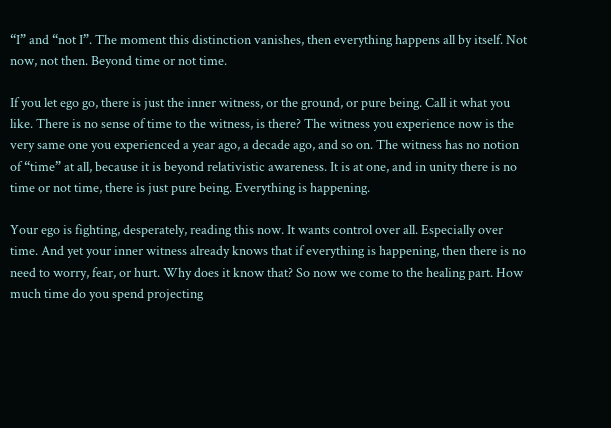“I” and “not I”. The moment this distinction vanishes, then everything happens all by itself. Not now, not then. Beyond time or not time.

If you let ego go, there is just the inner witness, or the ground, or pure being. Call it what you like. There is no sense of time to the witness, is there? The witness you experience now is the very same one you experienced a year ago, a decade ago, and so on. The witness has no notion of “time” at all, because it is beyond relativistic awareness. It is at one, and in unity there is no time or not time, there is just pure being. Everything is happening.

Your ego is fighting, desperately, reading this now. It wants control over all. Especially over time. And yet your inner witness already knows that if everything is happening, then there is no need to worry, fear, or hurt. Why does it know that? So now we come to the healing part. How much time do you spend projecting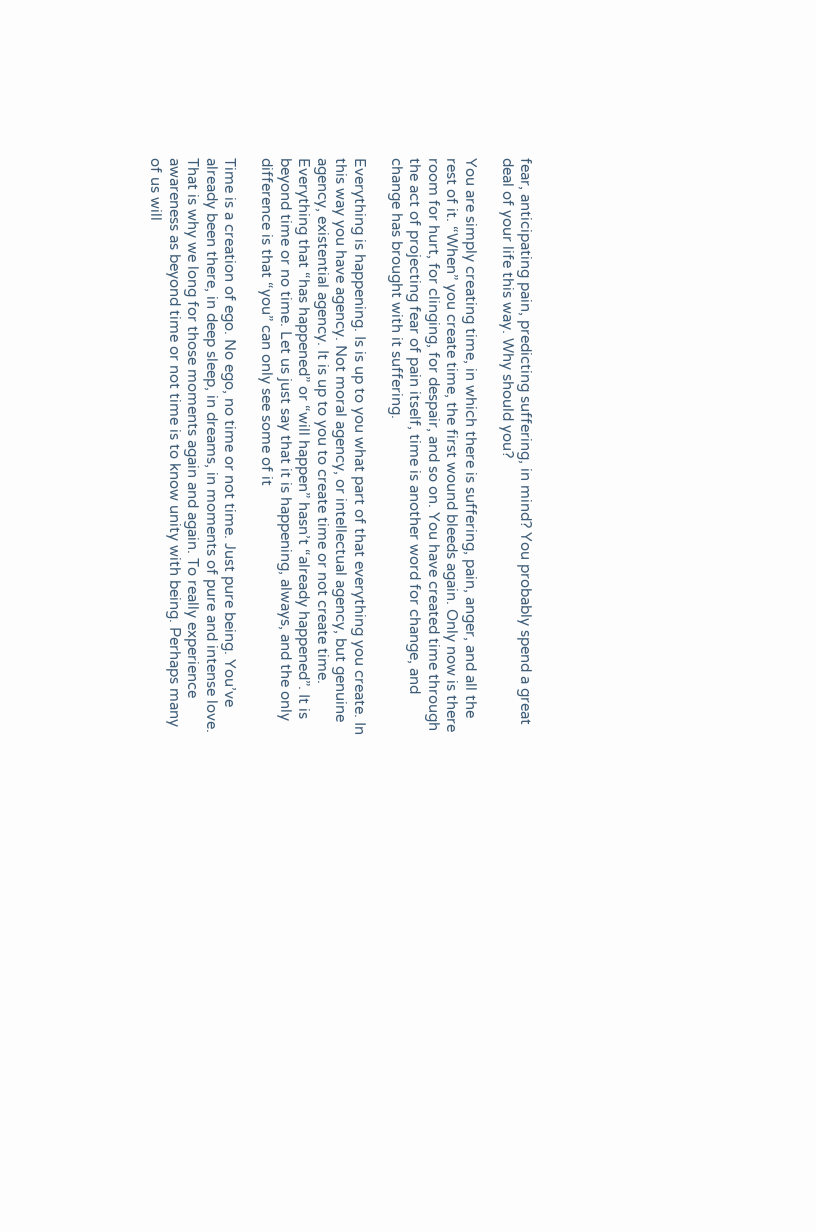fear, anticipating pain, predicting suffering, in mind? You probably spend a great deal of your life this way. Why should you?

You are simply creating time, in which there is suffering, pain, anger, and all the rest of it. “When” you create time, the first wound bleeds again. Only now is there room for hurt, for clinging, for despair, and so on. You have created time through the act of projecting fear of pain itself, time is another word for change, and change has brought with it suffering.

Everything is happening. Is is up to you what part of that everything you create. In this way you have agency. Not moral agency, or intellectual agency, but genuine agency, existential agency. It is up to you to create time or not create time. Everything that “has happened” or “will happen” hasn’t “already happened”. It is beyond time or no time. Let us just say that it is happening, always, and the only difference is that “you” can only see some of it

Time is a creation of ego. No ego, no time or not time. Just pure being. You’ve already been there, in deep sleep, in dreams, in moments of pure and intense love. That is why we long for those moments again and again. To really experience awareness as beyond time or not time is to know unity with being. Perhaps many of us will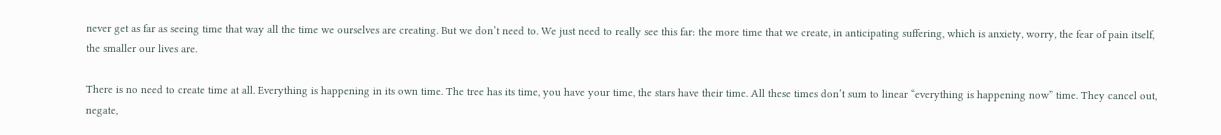never get as far as seeing time that way all the time we ourselves are creating. But we don’t need to. We just need to really see this far: the more time that we create, in anticipating suffering, which is anxiety, worry, the fear of pain itself, the smaller our lives are.

There is no need to create time at all. Everything is happening in its own time. The tree has its time, you have your time, the stars have their time. All these times don’t sum to linear “everything is happening now” time. They cancel out, negate,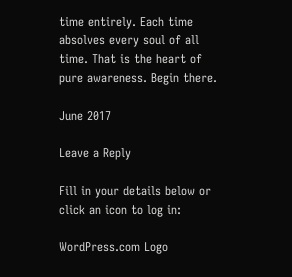time entirely. Each time absolves every soul of all time. That is the heart of pure awareness. Begin there.

June 2017

Leave a Reply

Fill in your details below or click an icon to log in:

WordPress.com Logo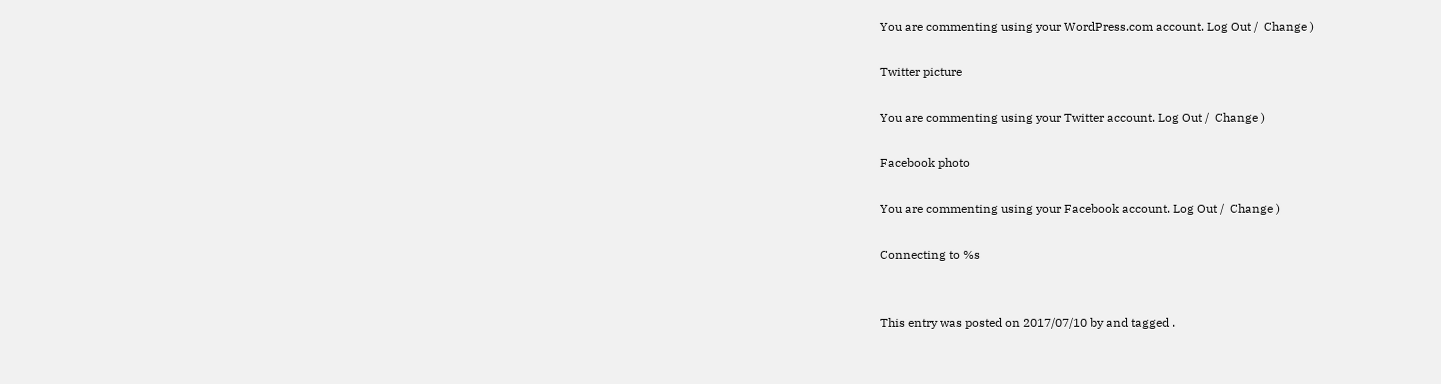You are commenting using your WordPress.com account. Log Out /  Change )

Twitter picture

You are commenting using your Twitter account. Log Out /  Change )

Facebook photo

You are commenting using your Facebook account. Log Out /  Change )

Connecting to %s


This entry was posted on 2017/07/10 by and tagged .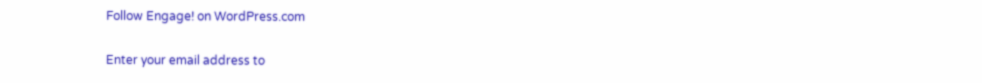Follow Engage! on WordPress.com

Enter your email address to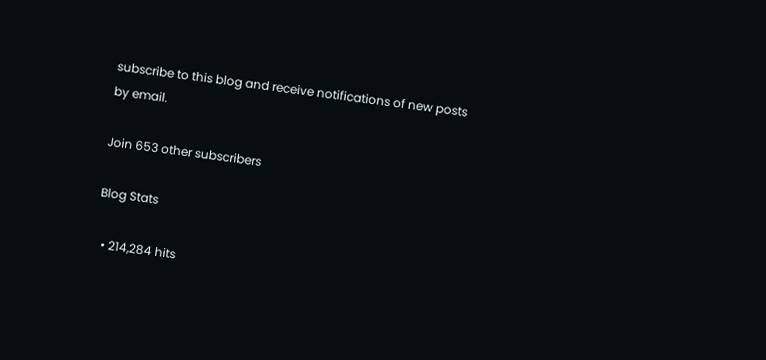subscribe to this blog and receive notifications of new posts by email.

Join 653 other subscribers

Blog Stats

  • 214,284 hits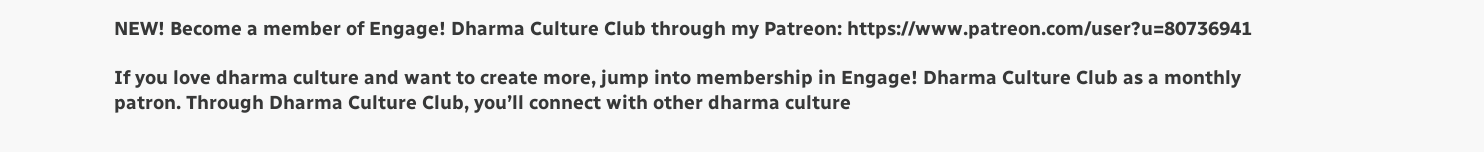NEW! Become a member of Engage! Dharma Culture Club through my Patreon: https://www.patreon.com/user?u=80736941

If you love dharma culture and want to create more, jump into membership in Engage! Dharma Culture Club as a monthly patron. Through Dharma Culture Club, you’ll connect with other dharma culture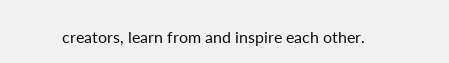creators, learn from and inspire each other.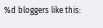%d bloggers like this: